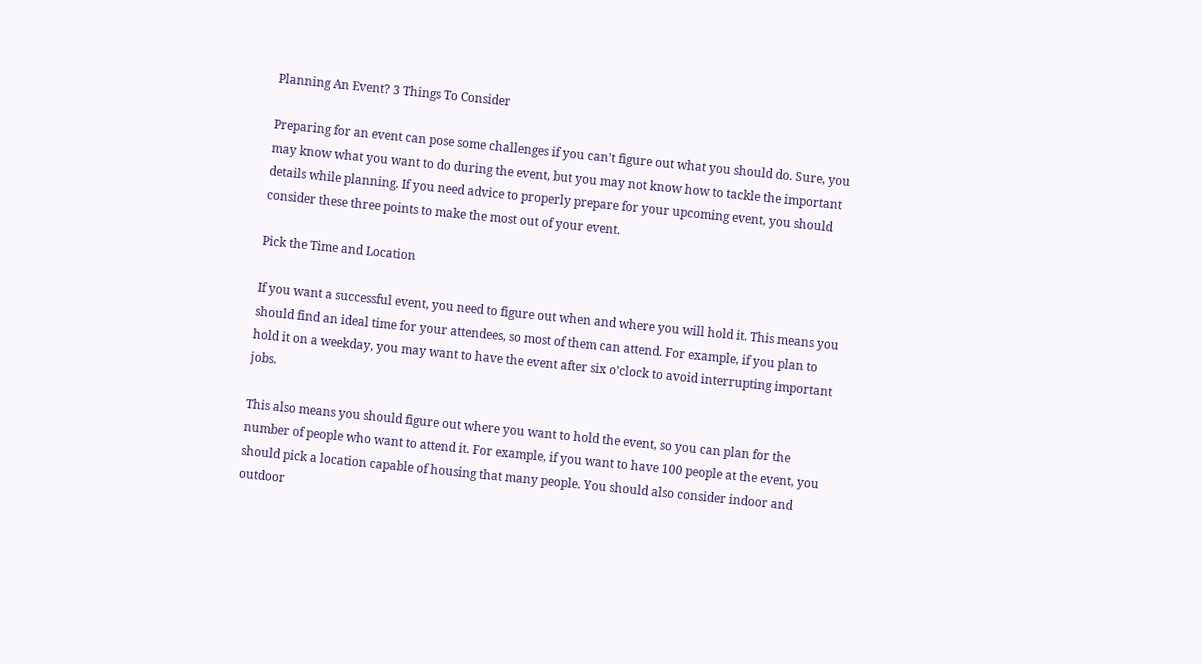Planning An Event? 3 Things To Consider

Preparing for an event can pose some challenges if you can’t figure out what you should do. Sure, you may know what you want to do during the event, but you may not know how to tackle the important details while planning. If you need advice to properly prepare for your upcoming event, you should consider these three points to make the most out of your event.

Pick the Time and Location

If you want a successful event, you need to figure out when and where you will hold it. This means you should find an ideal time for your attendees, so most of them can attend. For example, if you plan to hold it on a weekday, you may want to have the event after six o’clock to avoid interrupting important jobs.

This also means you should figure out where you want to hold the event, so you can plan for the number of people who want to attend it. For example, if you want to have 100 people at the event, you should pick a location capable of housing that many people. You should also consider indoor and outdoor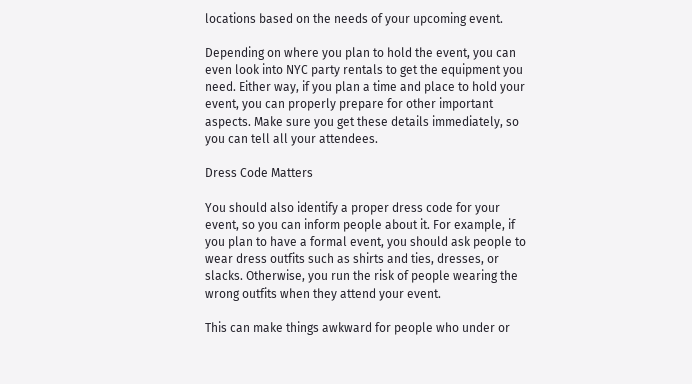locations based on the needs of your upcoming event.

Depending on where you plan to hold the event, you can even look into NYC party rentals to get the equipment you need. Either way, if you plan a time and place to hold your event, you can properly prepare for other important aspects. Make sure you get these details immediately, so you can tell all your attendees.

Dress Code Matters

You should also identify a proper dress code for your event, so you can inform people about it. For example, if you plan to have a formal event, you should ask people to wear dress outfits such as shirts and ties, dresses, or slacks. Otherwise, you run the risk of people wearing the wrong outfits when they attend your event.

This can make things awkward for people who under or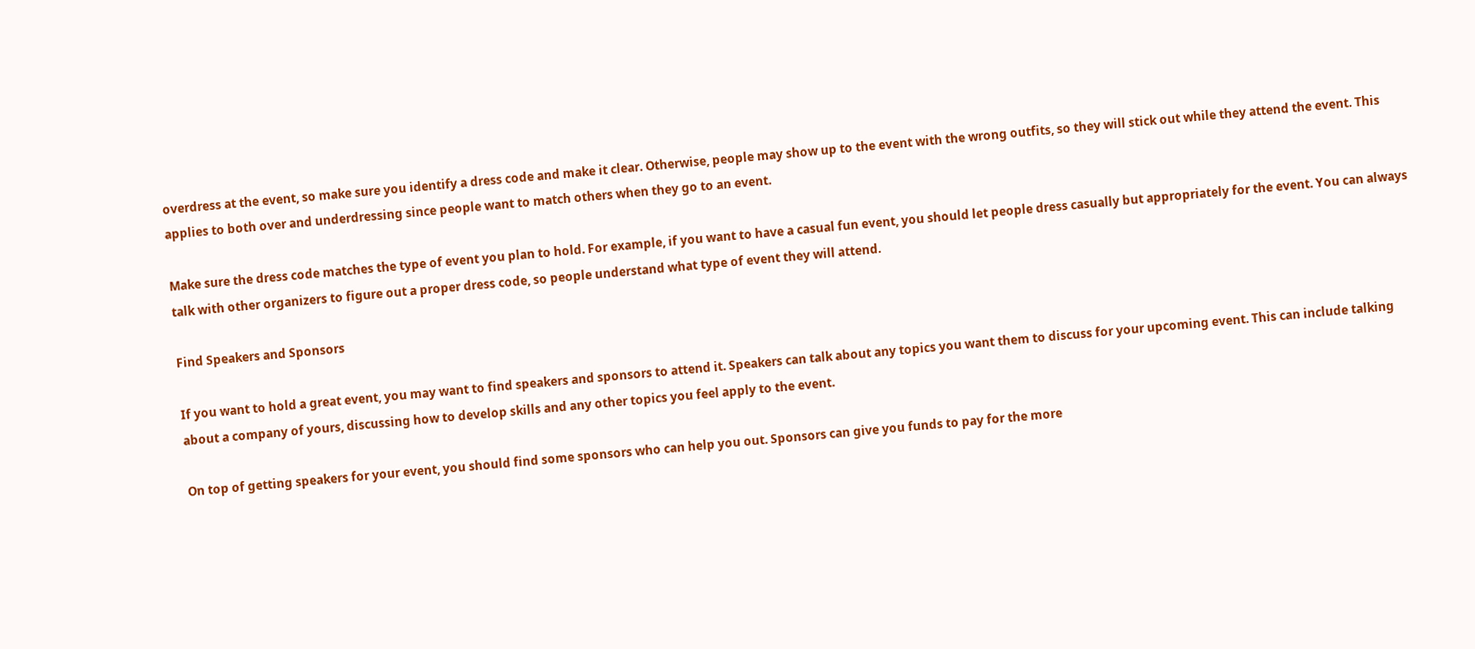overdress at the event, so make sure you identify a dress code and make it clear. Otherwise, people may show up to the event with the wrong outfits, so they will stick out while they attend the event. This applies to both over and underdressing since people want to match others when they go to an event.

Make sure the dress code matches the type of event you plan to hold. For example, if you want to have a casual fun event, you should let people dress casually but appropriately for the event. You can always talk with other organizers to figure out a proper dress code, so people understand what type of event they will attend.

Find Speakers and Sponsors

If you want to hold a great event, you may want to find speakers and sponsors to attend it. Speakers can talk about any topics you want them to discuss for your upcoming event. This can include talking about a company of yours, discussing how to develop skills and any other topics you feel apply to the event.

On top of getting speakers for your event, you should find some sponsors who can help you out. Sponsors can give you funds to pay for the more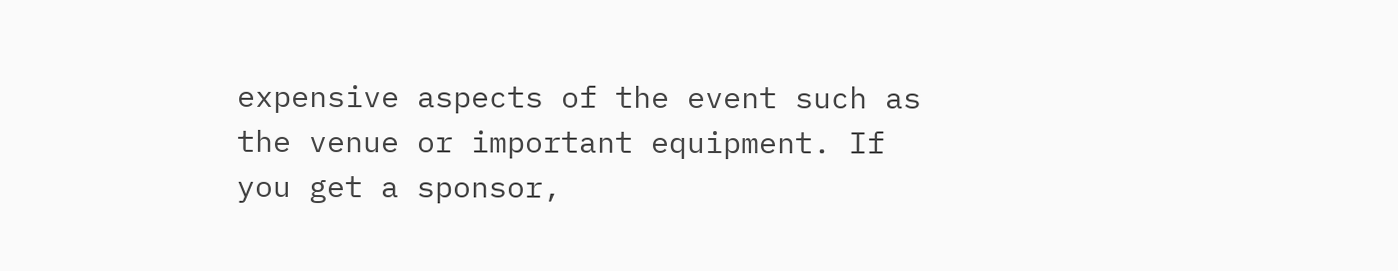expensive aspects of the event such as the venue or important equipment. If you get a sponsor,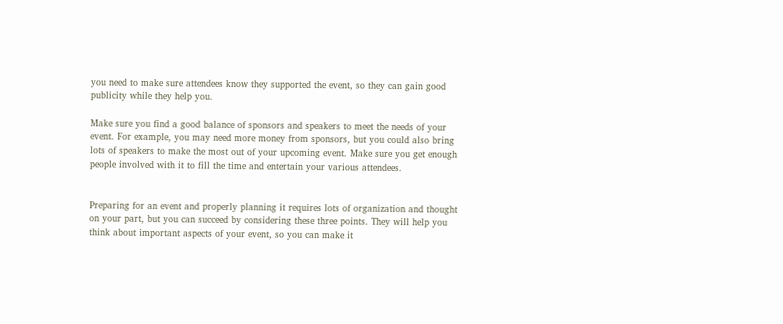you need to make sure attendees know they supported the event, so they can gain good publicity while they help you.

Make sure you find a good balance of sponsors and speakers to meet the needs of your event. For example, you may need more money from sponsors, but you could also bring lots of speakers to make the most out of your upcoming event. Make sure you get enough people involved with it to fill the time and entertain your various attendees.


Preparing for an event and properly planning it requires lots of organization and thought on your part, but you can succeed by considering these three points. They will help you think about important aspects of your event, so you can make it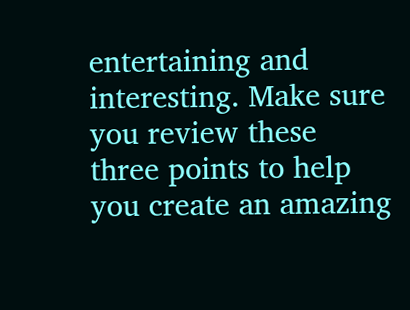entertaining and interesting. Make sure you review these three points to help you create an amazing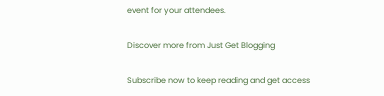event for your attendees.

Discover more from Just Get Blogging

Subscribe now to keep reading and get access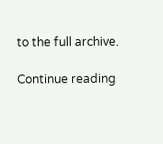to the full archive.

Continue reading